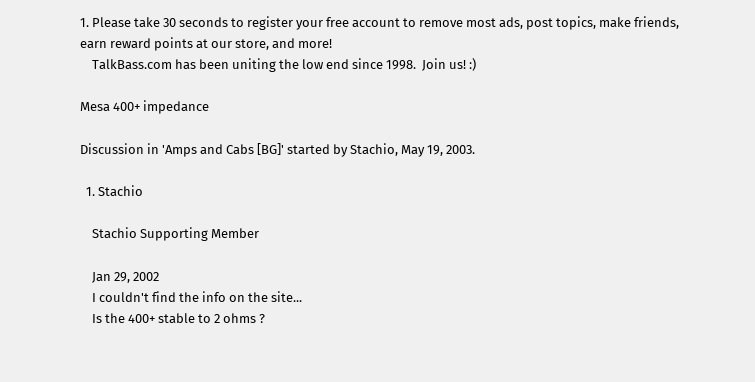1. Please take 30 seconds to register your free account to remove most ads, post topics, make friends, earn reward points at our store, and more!
    TalkBass.com has been uniting the low end since 1998.  Join us! :)

Mesa 400+ impedance

Discussion in 'Amps and Cabs [BG]' started by Stachio, May 19, 2003.

  1. Stachio

    Stachio Supporting Member

    Jan 29, 2002
    I couldn't find the info on the site...
    Is the 400+ stable to 2 ohms ?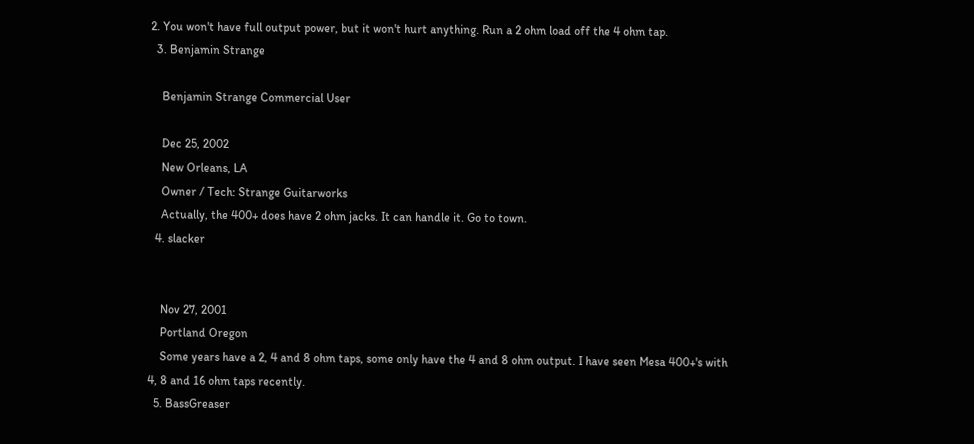2. You won't have full output power, but it won't hurt anything. Run a 2 ohm load off the 4 ohm tap.
  3. Benjamin Strange

    Benjamin Strange Commercial User

    Dec 25, 2002
    New Orleans, LA
    Owner / Tech: Strange Guitarworks
    Actually, the 400+ does have 2 ohm jacks. It can handle it. Go to town.
  4. slacker


    Nov 27, 2001
    Portland Oregon
    Some years have a 2, 4 and 8 ohm taps, some only have the 4 and 8 ohm output. I have seen Mesa 400+'s with 4, 8 and 16 ohm taps recently.
  5. BassGreaser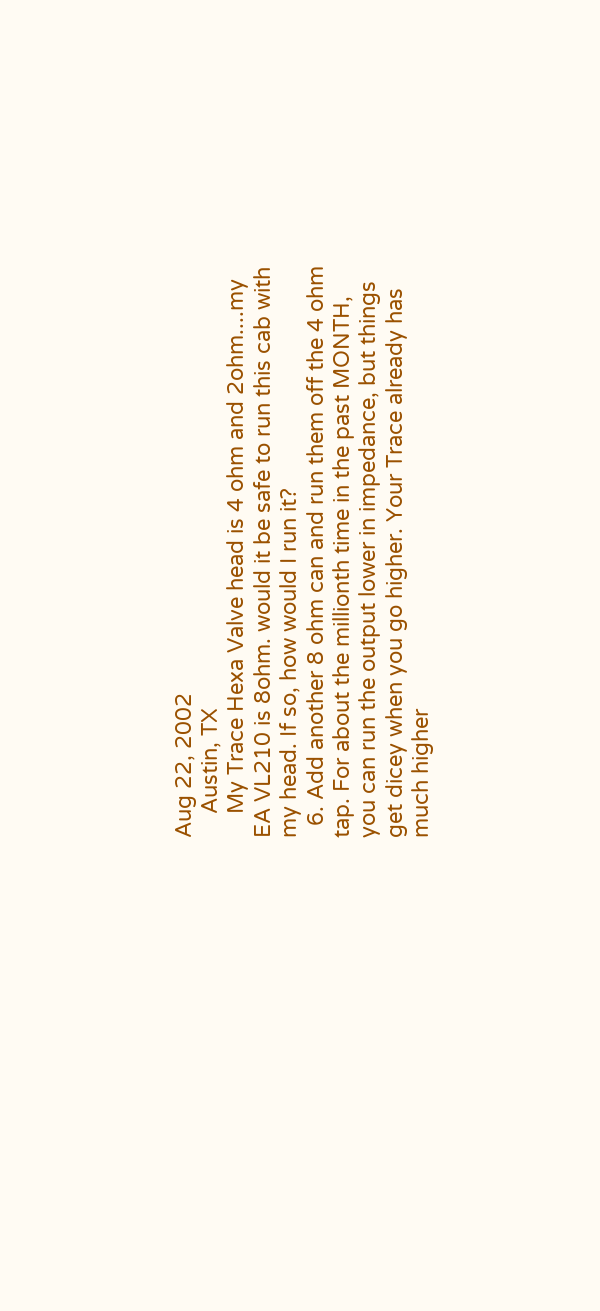Aug 22, 2002
    Austin, TX
    My Trace Hexa Valve head is 4 ohm and 2ohm....my EA VL210 is 8ohm. would it be safe to run this cab with my head. If so, how would I run it?
  6. Add another 8 ohm can and run them off the 4 ohm tap. For about the millionth time in the past MONTH, you can run the output lower in impedance, but things get dicey when you go higher. Your Trace already has much higher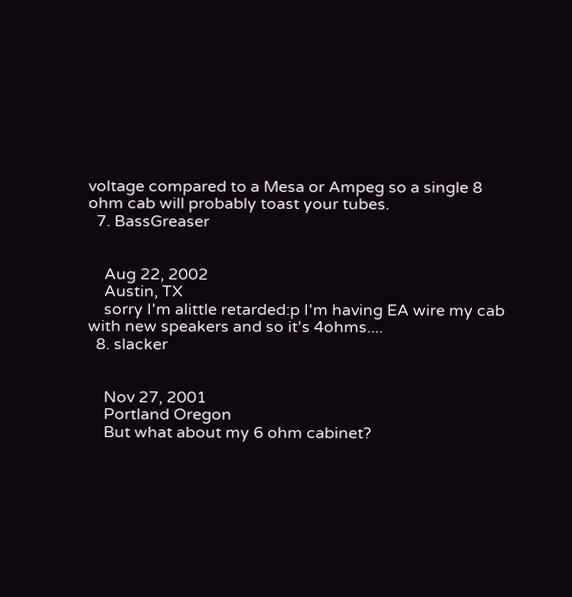voltage compared to a Mesa or Ampeg so a single 8 ohm cab will probably toast your tubes.
  7. BassGreaser


    Aug 22, 2002
    Austin, TX
    sorry I'm alittle retarded:p I'm having EA wire my cab with new speakers and so it's 4ohms....
  8. slacker


    Nov 27, 2001
    Portland Oregon
    But what about my 6 ohm cabinet?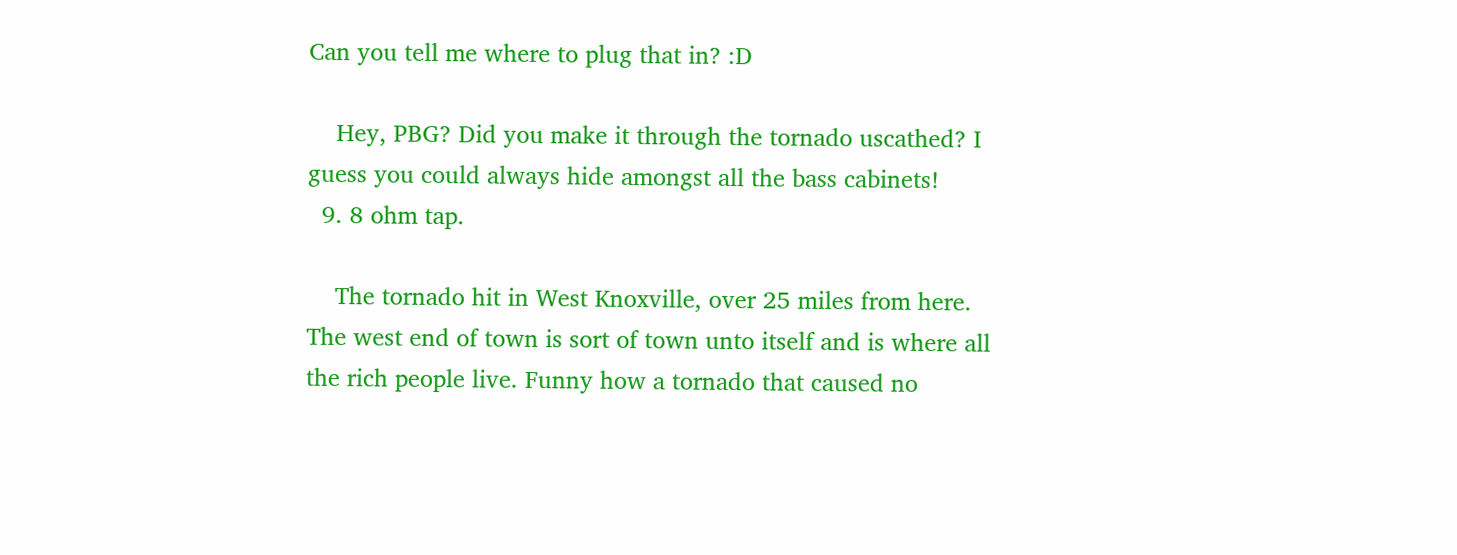Can you tell me where to plug that in? :D

    Hey, PBG? Did you make it through the tornado uscathed? I guess you could always hide amongst all the bass cabinets!
  9. 8 ohm tap.

    The tornado hit in West Knoxville, over 25 miles from here. The west end of town is sort of town unto itself and is where all the rich people live. Funny how a tornado that caused no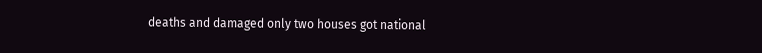deaths and damaged only two houses got national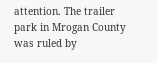attention. The trailer park in Mrogan County was ruled by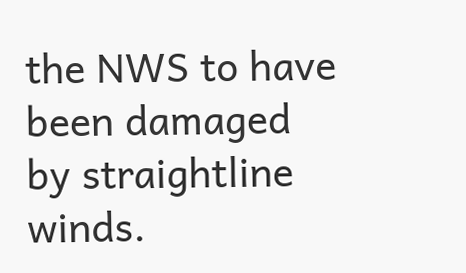the NWS to have been damaged by straightline winds.